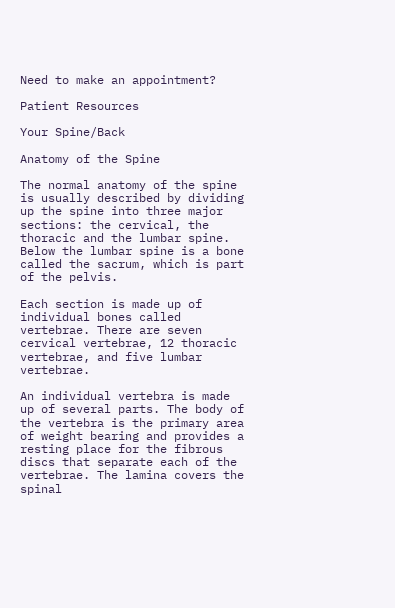Need to make an appointment?

Patient Resources

Your Spine/Back

Anatomy of the Spine

The normal anatomy of the spine is usually described by dividing up the spine into three major sections: the cervical, the thoracic and the lumbar spine. Below the lumbar spine is a bone called the sacrum, which is part of the pelvis.

Each section is made up of individual bones called vertebrae. There are seven cervical vertebrae, 12 thoracic vertebrae, and five lumbar vertebrae.

An individual vertebra is made up of several parts. The body of the vertebra is the primary area of weight bearing and provides a resting place for the fibrous discs that separate each of the vertebrae. The lamina covers the spinal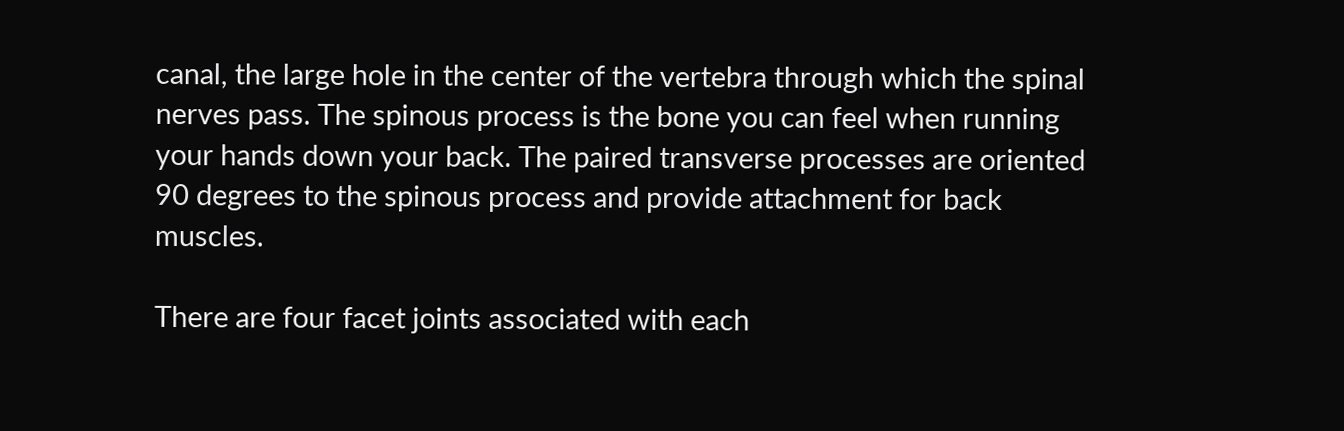canal, the large hole in the center of the vertebra through which the spinal nerves pass. The spinous process is the bone you can feel when running your hands down your back. The paired transverse processes are oriented 90 degrees to the spinous process and provide attachment for back muscles.

There are four facet joints associated with each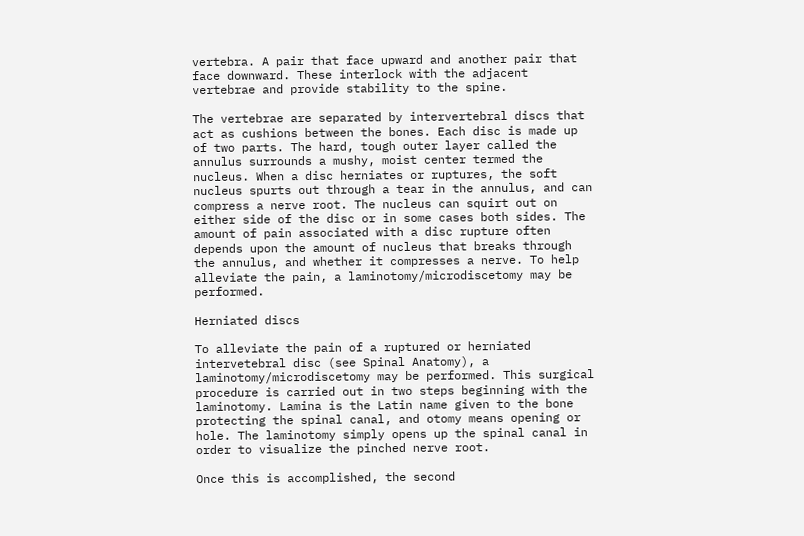vertebra. A pair that face upward and another pair that face downward. These interlock with the adjacent vertebrae and provide stability to the spine.

The vertebrae are separated by intervertebral discs that act as cushions between the bones. Each disc is made up of two parts. The hard, tough outer layer called the annulus surrounds a mushy, moist center termed the nucleus. When a disc herniates or ruptures, the soft nucleus spurts out through a tear in the annulus, and can compress a nerve root. The nucleus can squirt out on either side of the disc or in some cases both sides. The amount of pain associated with a disc rupture often depends upon the amount of nucleus that breaks through the annulus, and whether it compresses a nerve. To help alleviate the pain, a laminotomy/microdiscetomy may be performed.

Herniated discs

To alleviate the pain of a ruptured or herniated intervetebral disc (see Spinal Anatomy), a laminotomy/microdiscetomy may be performed. This surgical procedure is carried out in two steps beginning with the laminotomy. Lamina is the Latin name given to the bone protecting the spinal canal, and otomy means opening or hole. The laminotomy simply opens up the spinal canal in order to visualize the pinched nerve root.

Once this is accomplished, the second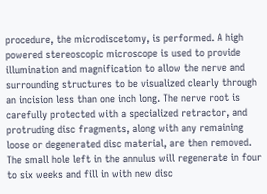procedure, the microdiscetomy, is performed. A high powered stereoscopic microscope is used to provide illumination and magnification to allow the nerve and surrounding structures to be visualized clearly through an incision less than one inch long. The nerve root is carefully protected with a specialized retractor, and protruding disc fragments, along with any remaining loose or degenerated disc material, are then removed. The small hole left in the annulus will regenerate in four to six weeks and fill in with new disc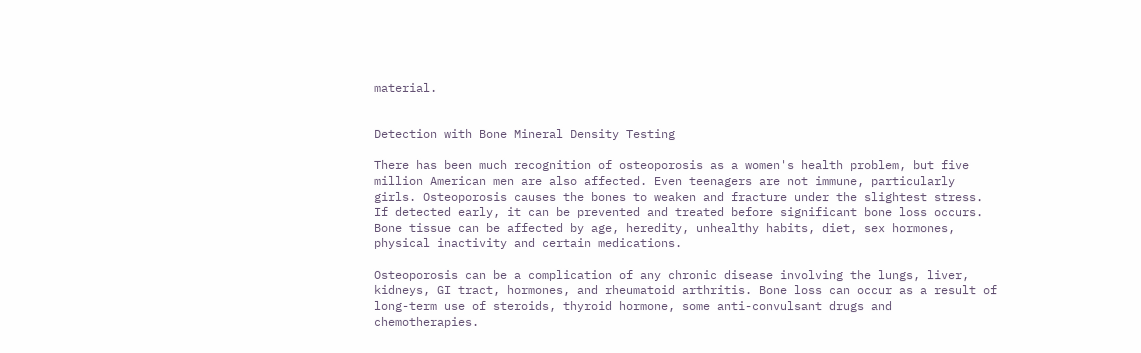material.


Detection with Bone Mineral Density Testing

There has been much recognition of osteoporosis as a women's health problem, but five million American men are also affected. Even teenagers are not immune, particularly girls. Osteoporosis causes the bones to weaken and fracture under the slightest stress. If detected early, it can be prevented and treated before significant bone loss occurs. Bone tissue can be affected by age, heredity, unhealthy habits, diet, sex hormones, physical inactivity and certain medications.

Osteoporosis can be a complication of any chronic disease involving the lungs, liver, kidneys, GI tract, hormones, and rheumatoid arthritis. Bone loss can occur as a result of long-term use of steroids, thyroid hormone, some anti-convulsant drugs and chemotherapies.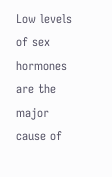Low levels of sex hormones are the major cause of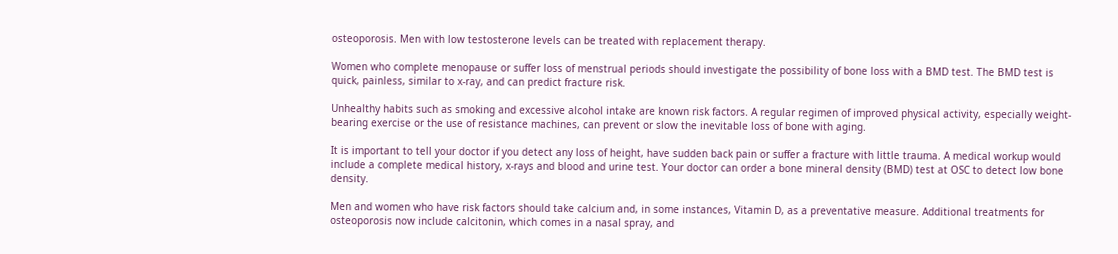osteoporosis. Men with low testosterone levels can be treated with replacement therapy.

Women who complete menopause or suffer loss of menstrual periods should investigate the possibility of bone loss with a BMD test. The BMD test is quick, painless, similar to x-ray, and can predict fracture risk.

Unhealthy habits such as smoking and excessive alcohol intake are known risk factors. A regular regimen of improved physical activity, especially weight-bearing exercise or the use of resistance machines, can prevent or slow the inevitable loss of bone with aging.

It is important to tell your doctor if you detect any loss of height, have sudden back pain or suffer a fracture with little trauma. A medical workup would include a complete medical history, x-rays and blood and urine test. Your doctor can order a bone mineral density (BMD) test at OSC to detect low bone density.

Men and women who have risk factors should take calcium and, in some instances, Vitamin D, as a preventative measure. Additional treatments for osteoporosis now include calcitonin, which comes in a nasal spray, and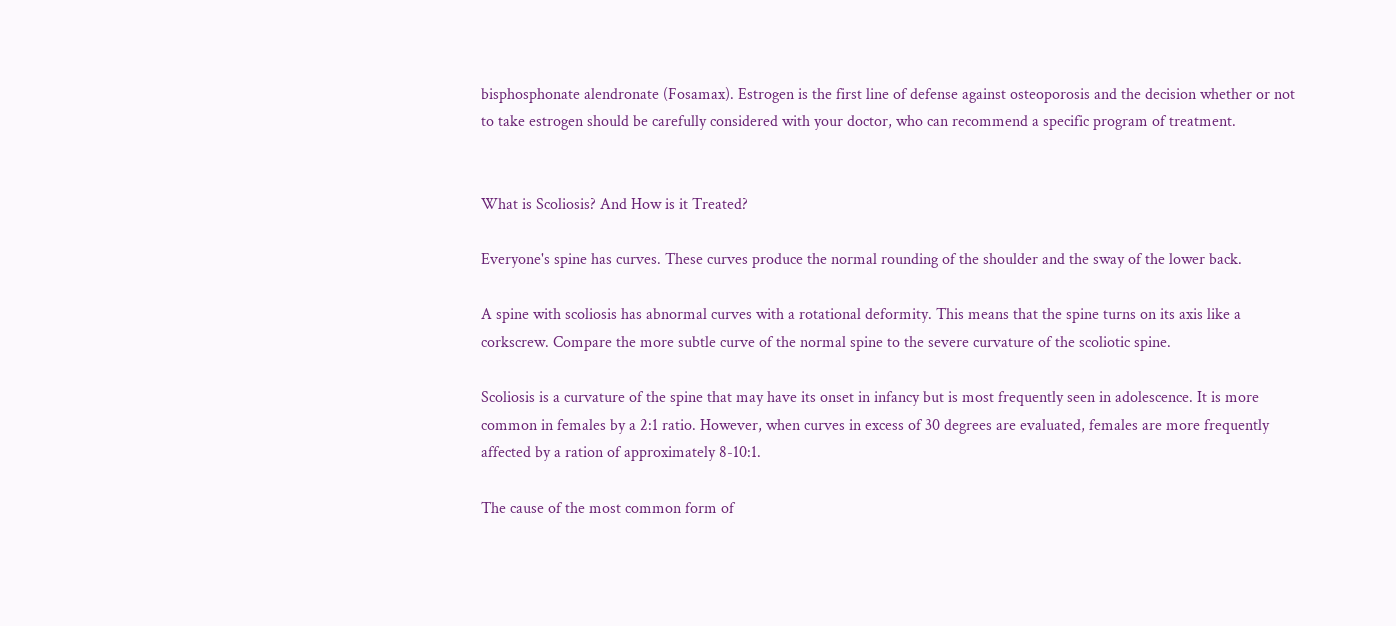bisphosphonate alendronate (Fosamax). Estrogen is the first line of defense against osteoporosis and the decision whether or not to take estrogen should be carefully considered with your doctor, who can recommend a specific program of treatment.


What is Scoliosis? And How is it Treated?

Everyone's spine has curves. These curves produce the normal rounding of the shoulder and the sway of the lower back.

A spine with scoliosis has abnormal curves with a rotational deformity. This means that the spine turns on its axis like a corkscrew. Compare the more subtle curve of the normal spine to the severe curvature of the scoliotic spine.

Scoliosis is a curvature of the spine that may have its onset in infancy but is most frequently seen in adolescence. It is more common in females by a 2:1 ratio. However, when curves in excess of 30 degrees are evaluated, females are more frequently affected by a ration of approximately 8-10:1.

The cause of the most common form of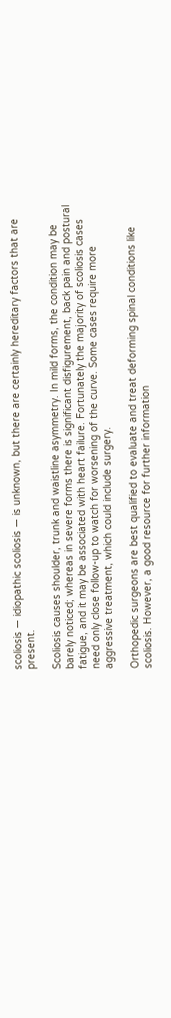scoliosis — idiopathic scoliosis — is unknown, but there are certainly hereditary factors that are present.

Scoliosis causes shoulder, trunk and waistline asymmetry. In mild forms, the condition may be barely noticed; whereas in severe forms there is significant disfigurement, back pain and postural fatigue, and it may be associated with heart failure. Fortunately the majority of scoliosis cases need only close follow-up to watch for worsening of the curve. Some cases require more aggressive treatment, which could include surgery.

Orthopedic surgeons are best qualified to evaluate and treat deforming spinal conditions like scoliosis. However, a good resource for further information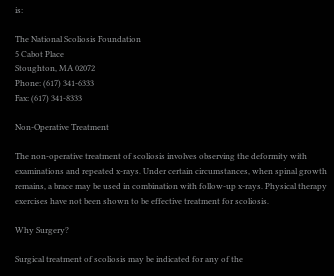is:

The National Scoliosis Foundation
5 Cabot Place
Stoughton, MA 02072
Phone: (617) 341-6333
Fax: (617) 341-8333

Non-Operative Treatment

The non-operative treatment of scoliosis involves observing the deformity with examinations and repeated x-rays. Under certain circumstances, when spinal growth remains, a brace may be used in combination with follow-up x-rays. Physical therapy exercises have not been shown to be effective treatment for scoliosis.

Why Surgery?

Surgical treatment of scoliosis may be indicated for any of the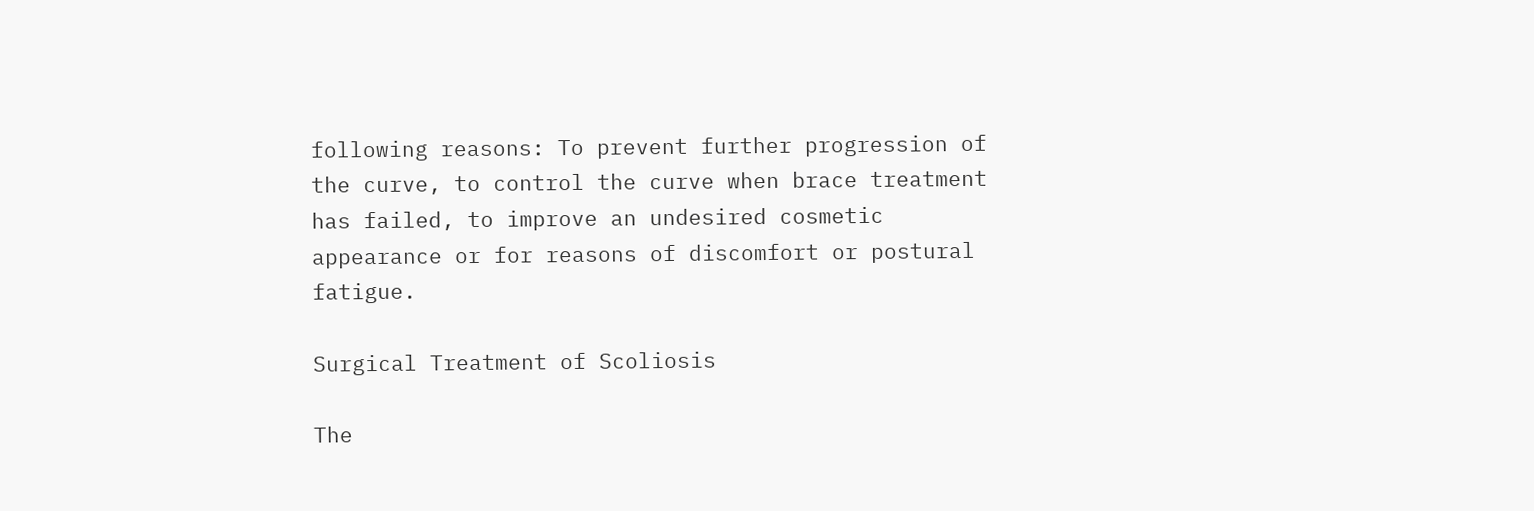following reasons: To prevent further progression of the curve, to control the curve when brace treatment has failed, to improve an undesired cosmetic appearance or for reasons of discomfort or postural fatigue.

Surgical Treatment of Scoliosis

The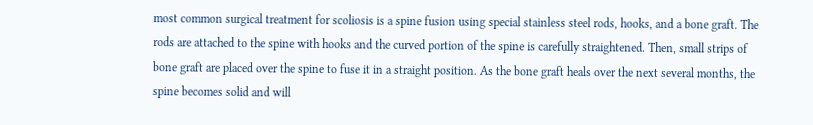most common surgical treatment for scoliosis is a spine fusion using special stainless steel rods, hooks, and a bone graft. The rods are attached to the spine with hooks and the curved portion of the spine is carefully straightened. Then, small strips of bone graft are placed over the spine to fuse it in a straight position. As the bone graft heals over the next several months, the spine becomes solid and will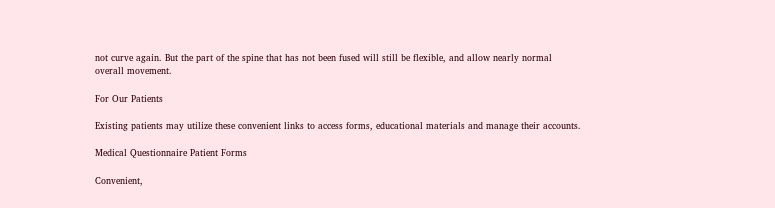not curve again. But the part of the spine that has not been fused will still be flexible, and allow nearly normal overall movement.

For Our Patients

Existing patients may utilize these convenient links to access forms, educational materials and manage their accounts.

Medical Questionnaire Patient Forms

Convenient,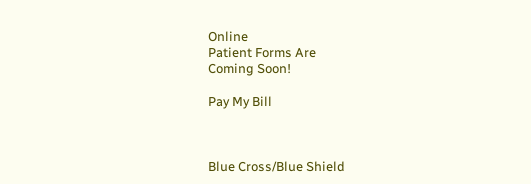Online
Patient Forms Are
Coming Soon!

Pay My Bill



Blue Cross/Blue Shield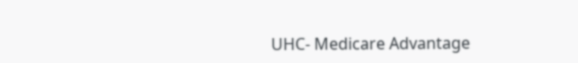UHC- Medicare Advantage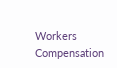Workers Compensation